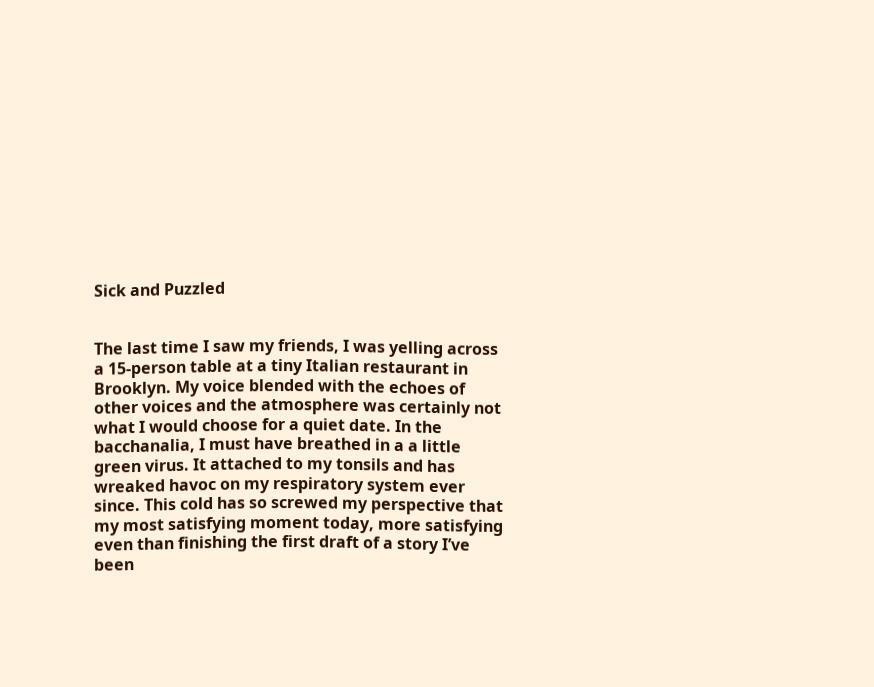Sick and Puzzled


The last time I saw my friends, I was yelling across a 15-person table at a tiny Italian restaurant in Brooklyn. My voice blended with the echoes of other voices and the atmosphere was certainly not what I would choose for a quiet date. In the bacchanalia, I must have breathed in a a little green virus. It attached to my tonsils and has wreaked havoc on my respiratory system ever since. This cold has so screwed my perspective that my most satisfying moment today, more satisfying even than finishing the first draft of a story I’ve been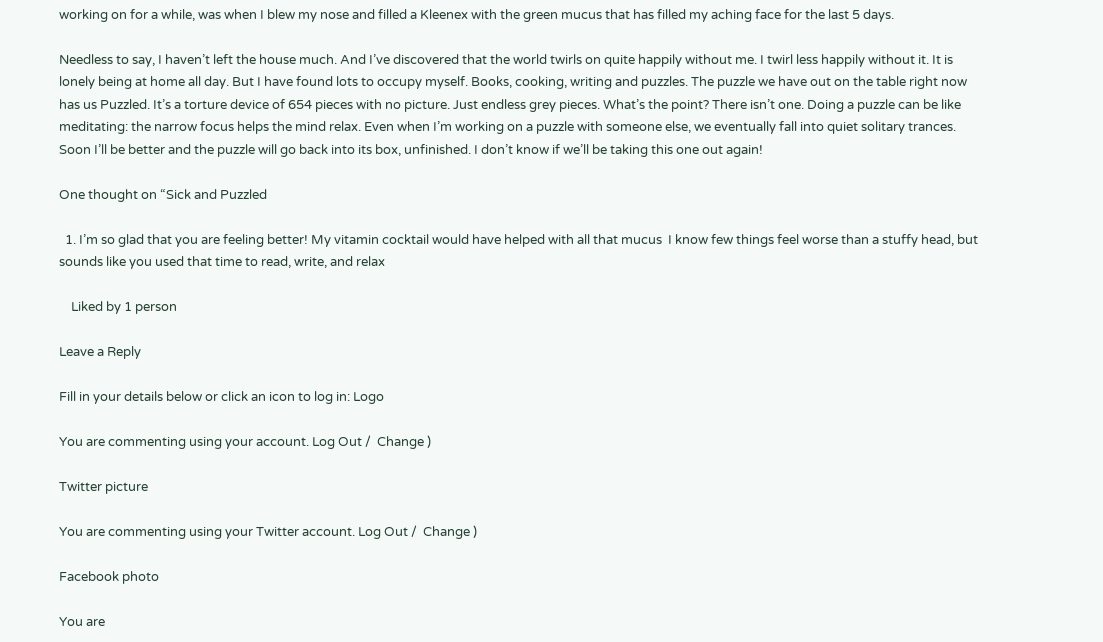working on for a while, was when I blew my nose and filled a Kleenex with the green mucus that has filled my aching face for the last 5 days.

Needless to say, I haven’t left the house much. And I’ve discovered that the world twirls on quite happily without me. I twirl less happily without it. It is lonely being at home all day. But I have found lots to occupy myself. Books, cooking, writing and puzzles. The puzzle we have out on the table right now has us Puzzled. It’s a torture device of 654 pieces with no picture. Just endless grey pieces. What’s the point? There isn’t one. Doing a puzzle can be like meditating: the narrow focus helps the mind relax. Even when I’m working on a puzzle with someone else, we eventually fall into quiet solitary trances. Soon I’ll be better and the puzzle will go back into its box, unfinished. I don’t know if we’ll be taking this one out again!

One thought on “Sick and Puzzled

  1. I’m so glad that you are feeling better! My vitamin cocktail would have helped with all that mucus  I know few things feel worse than a stuffy head, but sounds like you used that time to read, write, and relax

    Liked by 1 person

Leave a Reply

Fill in your details below or click an icon to log in: Logo

You are commenting using your account. Log Out /  Change )

Twitter picture

You are commenting using your Twitter account. Log Out /  Change )

Facebook photo

You are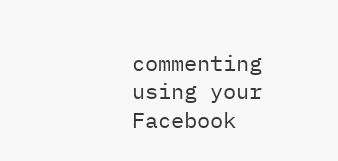commenting using your Facebook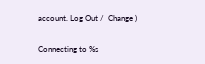account. Log Out /  Change )

Connecting to %s